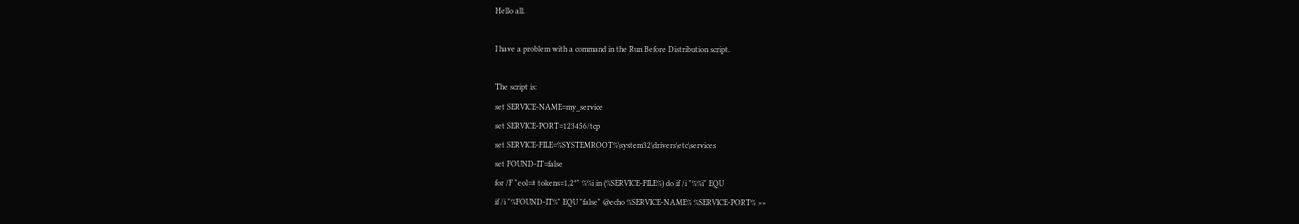Hello all.

I have a problem with a command in the Run Before Distribution script.

The script is:
set SERVICE-NAME=my_service
set SERVICE-PORT=123456/tcp
set SERVICE-FILE=%SYSTEMROOT%\system32\drivers\etc\services
set FOUND-IT=false
for /F "eol=# tokens=1,2*" %%i in (%SERVICE-FILE%) do if /i "%%i" EQU
if /i "%FOUND-IT%" EQU "false" @echo %SERVICE-NAME% %SERVICE-PORT% >>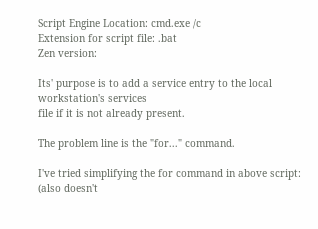Script Engine Location: cmd.exe /c
Extension for script file: .bat
Zen version:

Its' purpose is to add a service entry to the local workstation's services
file if it is not already present.

The problem line is the "for..." command.

I've tried simplifying the for command in above script: (also doesn't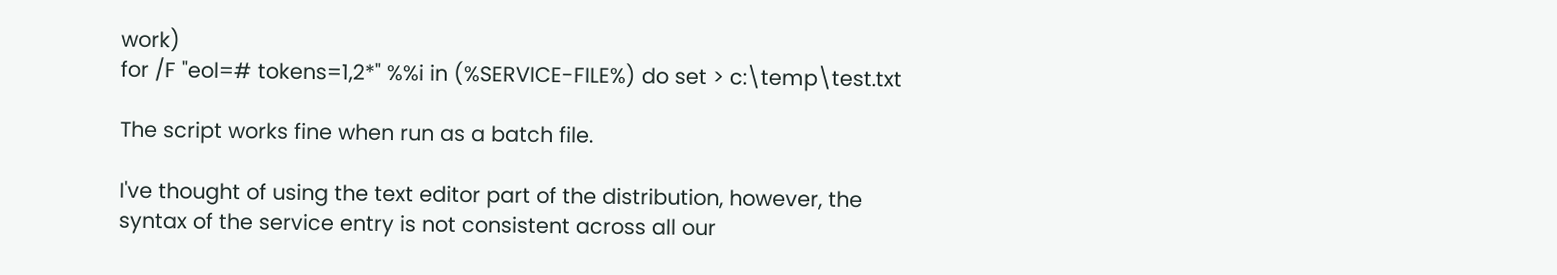work)
for /F "eol=# tokens=1,2*" %%i in (%SERVICE-FILE%) do set > c:\temp\test.txt

The script works fine when run as a batch file.

I've thought of using the text editor part of the distribution, however, the
syntax of the service entry is not consistent across all our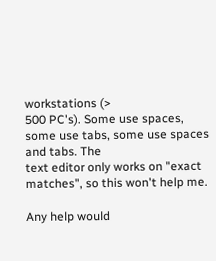workstations (>
500 PC's). Some use spaces, some use tabs, some use spaces and tabs. The
text editor only works on "exact matches", so this won't help me.

Any help would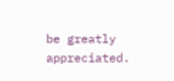be greatly appreciated.